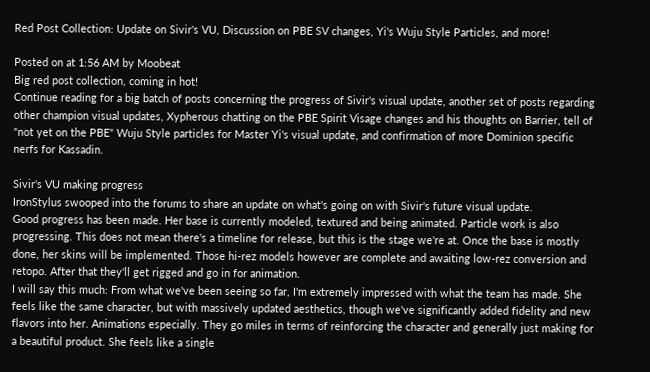Red Post Collection: Update on Sivir's VU, Discussion on PBE SV changes, Yi's Wuju Style Particles, and more!

Posted on at 1:56 AM by Moobeat
Big red post collection, coming in hot!
Continue reading for a big batch of posts concerning the progress of Sivir's visual update, another set of posts regarding other champion visual updates, Xypherous chatting on the PBE Spirit Visage changes and his thoughts on Barrier, tell of "not yet on the PBE" Wuju Style particles for Master Yi's visual update, and confirmation of more Dominion specific nerfs for Kassadin.

Sivir's VU making progress
IronStylus swooped into the forums to share an update on what's going on with Sivir's future visual update.
Good progress has been made. Her base is currently modeled, textured and being animated. Particle work is also progressing. This does not mean there's a timeline for release, but this is the stage we're at. Once the base is mostly done, her skins will be implemented. Those hi-rez models however are complete and awaiting low-rez conversion and retopo. After that they'll get rigged and go in for animation.
I will say this much: From what we've been seeing so far, I'm extremely impressed with what the team has made. She feels like the same character, but with massively updated aesthetics, though we've significantly added fidelity and new flavors into her. Animations especially. They go miles in terms of reinforcing the character and generally just making for a beautiful product. She feels like a single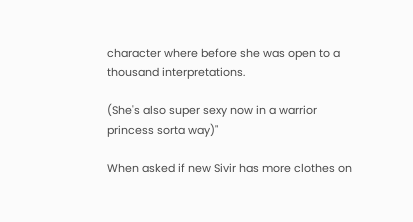character where before she was open to a thousand interpretations.

(She's also super sexy now in a warrior princess sorta way)"

When asked if new Sivir has more clothes on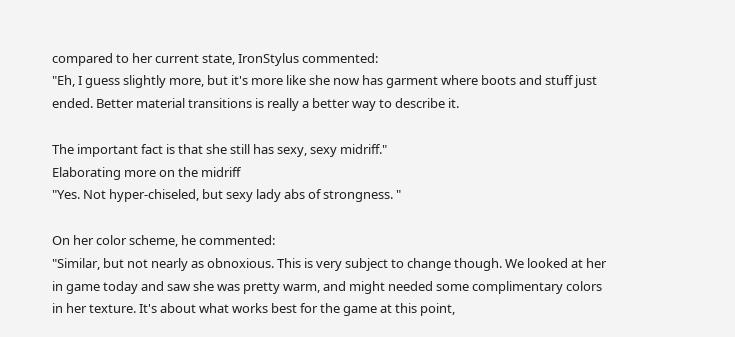compared to her current state, IronStylus commented:
"Eh, I guess slightly more, but it's more like she now has garment where boots and stuff just ended. Better material transitions is really a better way to describe it.

The important fact is that she still has sexy, sexy midriff."
Elaborating more on the midriff
"Yes. Not hyper-chiseled, but sexy lady abs of strongness. "

On her color scheme, he commented:
"Similar, but not nearly as obnoxious. This is very subject to change though. We looked at her in game today and saw she was pretty warm, and might needed some complimentary colors in her texture. It's about what works best for the game at this point,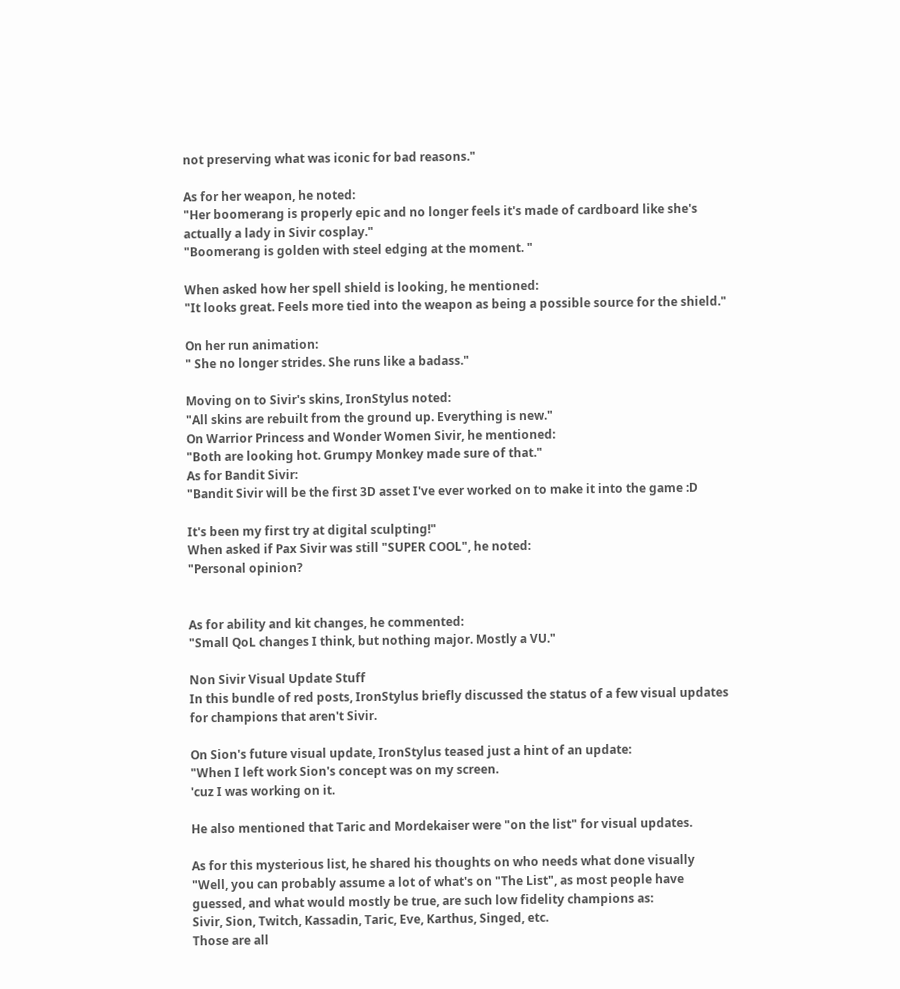not preserving what was iconic for bad reasons."

As for her weapon, he noted:
"Her boomerang is properly epic and no longer feels it's made of cardboard like she's actually a lady in Sivir cosplay."
"Boomerang is golden with steel edging at the moment. "

When asked how her spell shield is looking, he mentioned:
"It looks great. Feels more tied into the weapon as being a possible source for the shield."

On her run animation:
" She no longer strides. She runs like a badass."

Moving on to Sivir's skins, IronStylus noted:
"All skins are rebuilt from the ground up. Everything is new."
On Warrior Princess and Wonder Women Sivir, he mentioned:
"Both are looking hot. Grumpy Monkey made sure of that."
As for Bandit Sivir:
"Bandit Sivir will be the first 3D asset I've ever worked on to make it into the game :D

It's been my first try at digital sculpting!"
When asked if Pax Sivir was still "SUPER COOL", he noted:
"Personal opinion?


As for ability and kit changes, he commented:
"Small QoL changes I think, but nothing major. Mostly a VU."

Non Sivir Visual Update Stuff
In this bundle of red posts, IronStylus briefly discussed the status of a few visual updates for champions that aren't Sivir.

On Sion's future visual update, IronStylus teased just a hint of an update:
"When I left work Sion's concept was on my screen.
'cuz I was working on it.

He also mentioned that Taric and Mordekaiser were "on the list" for visual updates.

As for this mysterious list, he shared his thoughts on who needs what done visually
"Well, you can probably assume a lot of what's on "The List", as most people have guessed, and what would mostly be true, are such low fidelity champions as:
Sivir, Sion, Twitch, Kassadin, Taric, Eve, Karthus, Singed, etc.
Those are all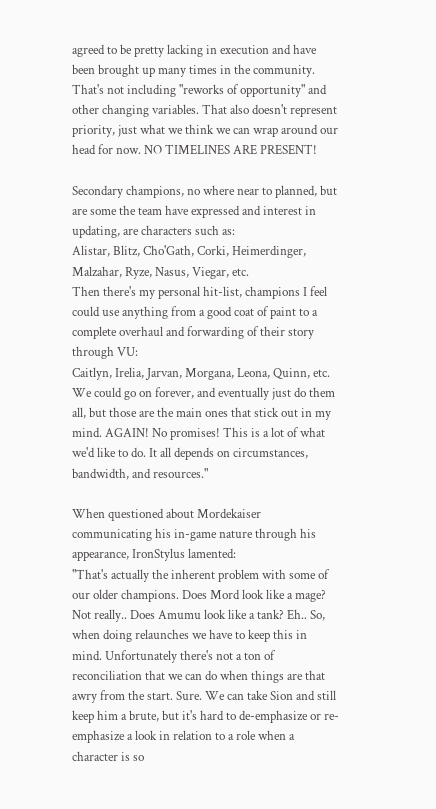agreed to be pretty lacking in execution and have been brought up many times in the community. That's not including "reworks of opportunity" and other changing variables. That also doesn't represent priority, just what we think we can wrap around our head for now. NO TIMELINES ARE PRESENT!

Secondary champions, no where near to planned, but are some the team have expressed and interest in updating, are characters such as:
Alistar, Blitz, Cho'Gath, Corki, Heimerdinger, Malzahar, Ryze, Nasus, Viegar, etc.
Then there's my personal hit-list, champions I feel could use anything from a good coat of paint to a complete overhaul and forwarding of their story through VU:
Caitlyn, Irelia, Jarvan, Morgana, Leona, Quinn, etc.
We could go on forever, and eventually just do them all, but those are the main ones that stick out in my mind. AGAIN! No promises! This is a lot of what we'd like to do. It all depends on circumstances, bandwidth, and resources."

When questioned about Mordekaiser communicating his in-game nature through his appearance, IronStylus lamented:
"That's actually the inherent problem with some of our older champions. Does Mord look like a mage? Not really.. Does Amumu look like a tank? Eh.. So, when doing relaunches we have to keep this in mind. Unfortunately there's not a ton of reconciliation that we can do when things are that awry from the start. Sure. We can take Sion and still keep him a brute, but it's hard to de-emphasize or re-emphasize a look in relation to a role when a character is so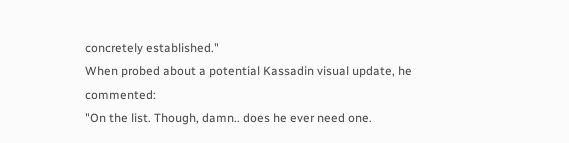concretely established."
When probed about a potential Kassadin visual update, he commented:
"On the list. Though, damn.. does he ever need one.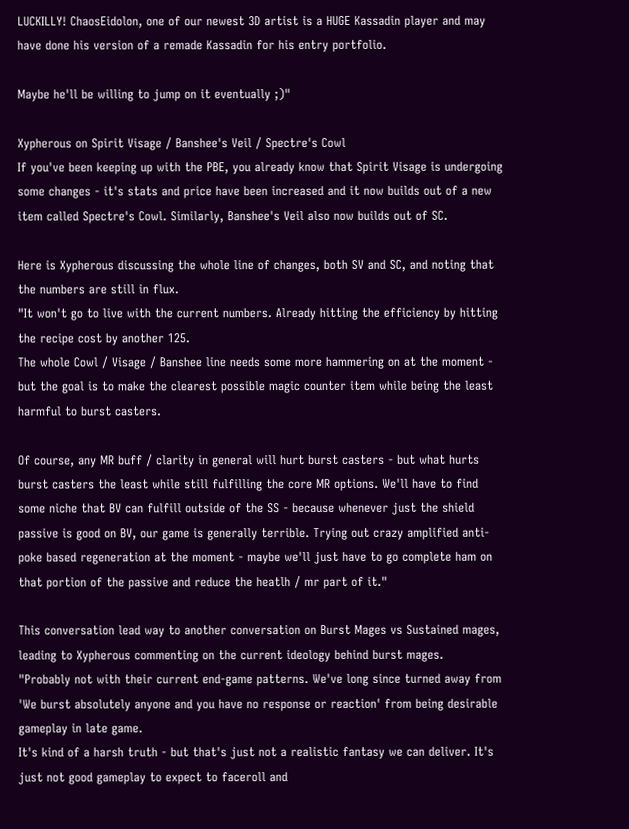LUCKILLY! ChaosEidolon, one of our newest 3D artist is a HUGE Kassadin player and may have done his version of a remade Kassadin for his entry portfolio.

Maybe he'll be willing to jump on it eventually ;)"

Xypherous on Spirit Visage / Banshee's Veil / Spectre's Cowl
If you've been keeping up with the PBE, you already know that Spirit Visage is undergoing some changes - it's stats and price have been increased and it now builds out of a new item called Spectre's Cowl. Similarly, Banshee's Veil also now builds out of SC.

Here is Xypherous discussing the whole line of changes, both SV and SC, and noting that the numbers are still in flux.
"It won't go to live with the current numbers. Already hitting the efficiency by hitting the recipe cost by another 125.
The whole Cowl / Visage / Banshee line needs some more hammering on at the moment - but the goal is to make the clearest possible magic counter item while being the least harmful to burst casters.

Of course, any MR buff / clarity in general will hurt burst casters - but what hurts burst casters the least while still fulfilling the core MR options. We'll have to find some niche that BV can fulfill outside of the SS - because whenever just the shield passive is good on BV, our game is generally terrible. Trying out crazy amplified anti-poke based regeneration at the moment - maybe we'll just have to go complete ham on that portion of the passive and reduce the heatlh / mr part of it."

This conversation lead way to another conversation on Burst Mages vs Sustained mages, leading to Xypherous commenting on the current ideology behind burst mages.
"Probably not with their current end-game patterns. We've long since turned away from 'We burst absolutely anyone and you have no response or reaction' from being desirable gameplay in late game.
It's kind of a harsh truth - but that's just not a realistic fantasy we can deliver. It's just not good gameplay to expect to faceroll and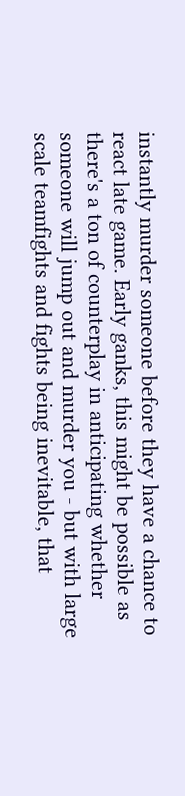instantly murder someone before they have a chance to react late game. Early ganks, this might be possible as there's a ton of counterplay in anticipating whether someone will jump out and murder you - but with large scale teamfights and fights being inevitable, that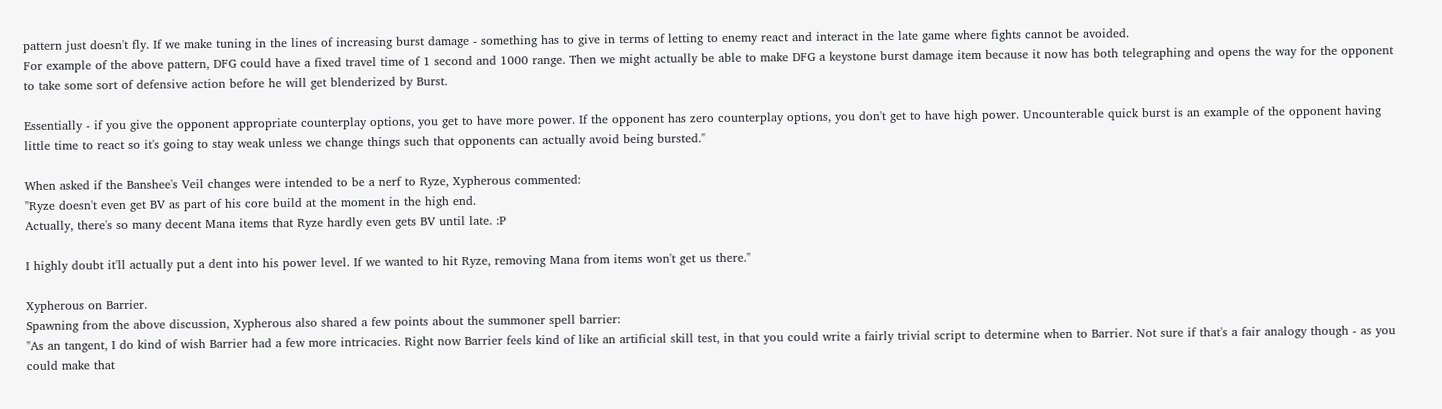pattern just doesn't fly. If we make tuning in the lines of increasing burst damage - something has to give in terms of letting to enemy react and interact in the late game where fights cannot be avoided.
For example of the above pattern, DFG could have a fixed travel time of 1 second and 1000 range. Then we might actually be able to make DFG a keystone burst damage item because it now has both telegraphing and opens the way for the opponent to take some sort of defensive action before he will get blenderized by Burst.

Essentially - if you give the opponent appropriate counterplay options, you get to have more power. If the opponent has zero counterplay options, you don't get to have high power. Uncounterable quick burst is an example of the opponent having little time to react so it's going to stay weak unless we change things such that opponents can actually avoid being bursted."

When asked if the Banshee's Veil changes were intended to be a nerf to Ryze, Xypherous commented:
"Ryze doesn't even get BV as part of his core build at the moment in the high end.
Actually, there's so many decent Mana items that Ryze hardly even gets BV until late. :P

I highly doubt it'll actually put a dent into his power level. If we wanted to hit Ryze, removing Mana from items won't get us there."

Xypherous on Barrier.
Spawning from the above discussion, Xypherous also shared a few points about the summoner spell barrier:
"As an tangent, I do kind of wish Barrier had a few more intricacies. Right now Barrier feels kind of like an artificial skill test, in that you could write a fairly trivial script to determine when to Barrier. Not sure if that's a fair analogy though - as you could make that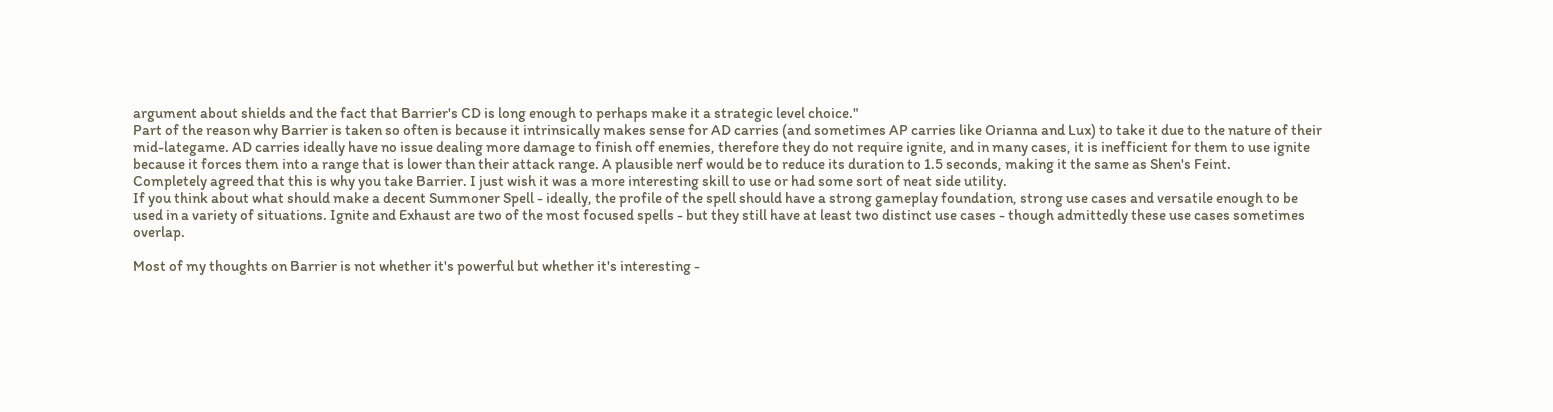argument about shields and the fact that Barrier's CD is long enough to perhaps make it a strategic level choice."
Part of the reason why Barrier is taken so often is because it intrinsically makes sense for AD carries (and sometimes AP carries like Orianna and Lux) to take it due to the nature of their mid-lategame. AD carries ideally have no issue dealing more damage to finish off enemies, therefore they do not require ignite, and in many cases, it is inefficient for them to use ignite because it forces them into a range that is lower than their attack range. A plausible nerf would be to reduce its duration to 1.5 seconds, making it the same as Shen's Feint.
Completely agreed that this is why you take Barrier. I just wish it was a more interesting skill to use or had some sort of neat side utility.
If you think about what should make a decent Summoner Spell - ideally, the profile of the spell should have a strong gameplay foundation, strong use cases and versatile enough to be used in a variety of situations. Ignite and Exhaust are two of the most focused spells - but they still have at least two distinct use cases - though admittedly these use cases sometimes overlap.

Most of my thoughts on Barrier is not whether it's powerful but whether it's interesting -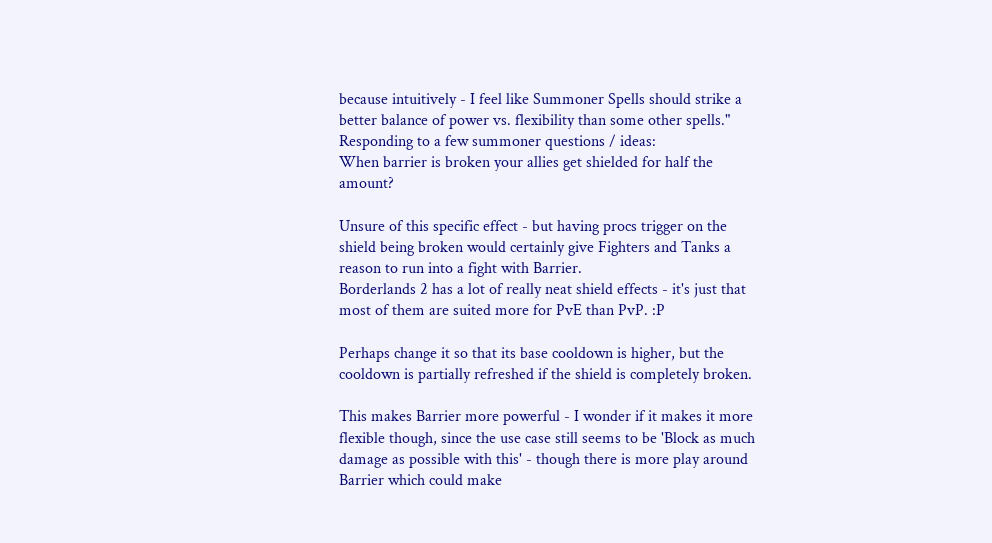because intuitively - I feel like Summoner Spells should strike a better balance of power vs. flexibility than some other spells."
Responding to a few summoner questions / ideas:
When barrier is broken your allies get shielded for half the amount?

Unsure of this specific effect - but having procs trigger on the shield being broken would certainly give Fighters and Tanks a reason to run into a fight with Barrier.
Borderlands 2 has a lot of really neat shield effects - it's just that most of them are suited more for PvE than PvP. :P

Perhaps change it so that its base cooldown is higher, but the cooldown is partially refreshed if the shield is completely broken.

This makes Barrier more powerful - I wonder if it makes it more flexible though, since the use case still seems to be 'Block as much damage as possible with this' - though there is more play around Barrier which could make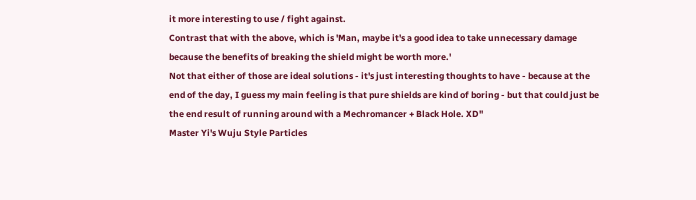it more interesting to use / fight against.
Contrast that with the above, which is 'Man, maybe it's a good idea to take unnecessary damage because the benefits of breaking the shield might be worth more.'
Not that either of those are ideal solutions - it's just interesting thoughts to have - because at the end of the day, I guess my main feeling is that pure shields are kind of boring - but that could just be the end result of running around with a Mechromancer + Black Hole. XD"
Master Yi's Wuju Style Particles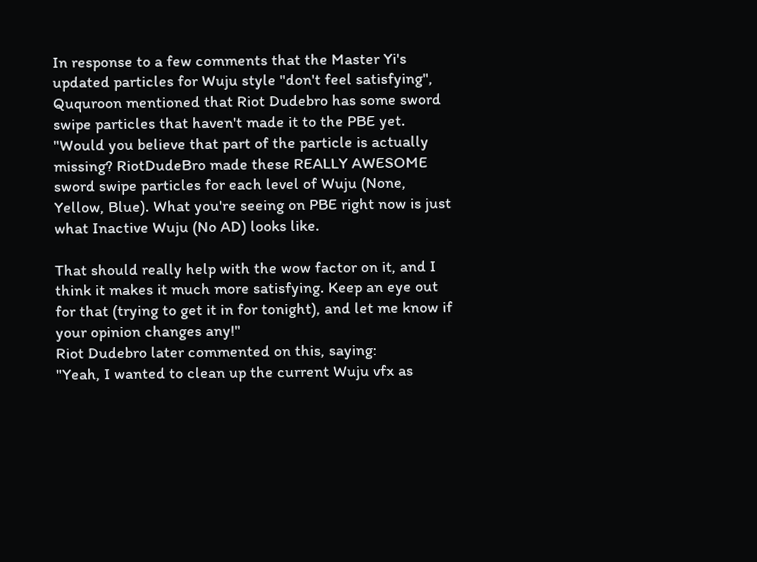In response to a few comments that the Master Yi's updated particles for Wuju style "don't feel satisfying", Ququroon mentioned that Riot Dudebro has some sword swipe particles that haven't made it to the PBE yet.
"Would you believe that part of the particle is actually missing? RiotDudeBro made these REALLY AWESOME sword swipe particles for each level of Wuju (None, Yellow, Blue). What you're seeing on PBE right now is just what Inactive Wuju (No AD) looks like.

That should really help with the wow factor on it, and I think it makes it much more satisfying. Keep an eye out for that (trying to get it in for tonight), and let me know if your opinion changes any!"
Riot Dudebro later commented on this, saying:
"Yeah, I wanted to clean up the current Wuju vfx as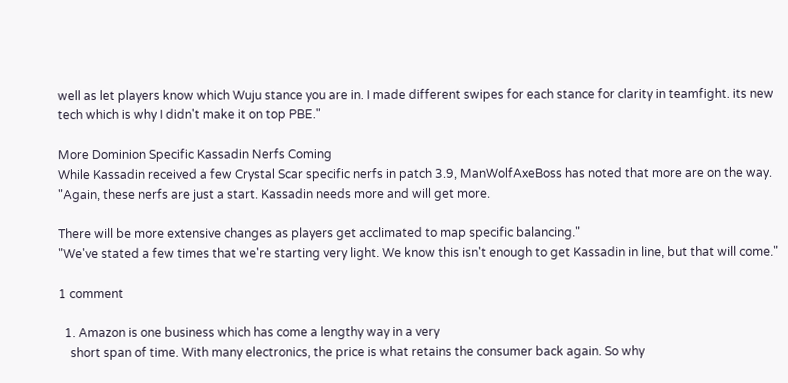well as let players know which Wuju stance you are in. I made different swipes for each stance for clarity in teamfight. its new tech which is why I didn't make it on top PBE."

More Dominion Specific Kassadin Nerfs Coming
While Kassadin received a few Crystal Scar specific nerfs in patch 3.9, ManWolfAxeBoss has noted that more are on the way.
"Again, these nerfs are just a start. Kassadin needs more and will get more.

There will be more extensive changes as players get acclimated to map specific balancing."
"We've stated a few times that we're starting very light. We know this isn't enough to get Kassadin in line, but that will come."

1 comment

  1. Amazon is one business which has come a lengthy way in a very
    short span of time. With many electronics, the price is what retains the consumer back again. So why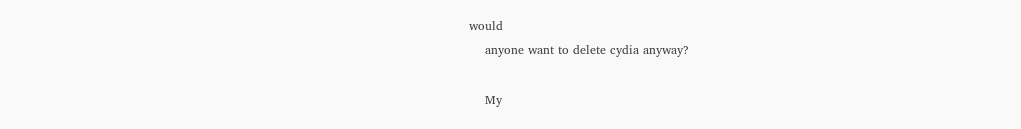would
    anyone want to delete cydia anyway?

    My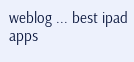weblog ... best ipad apps